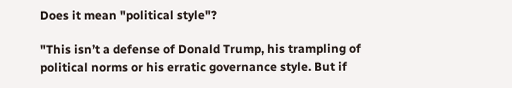Does it mean "political style"?

"This isn’t a defense of Donald Trump, his trampling of political norms or his erratic governance style. But if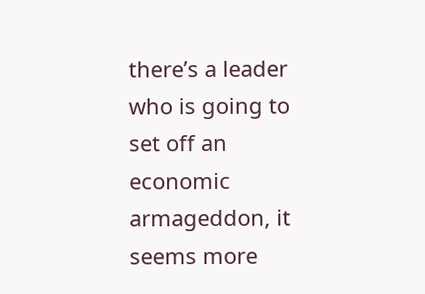there’s a leader who is going to set off an economic armageddon, it seems more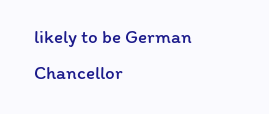likely to be German Chancellor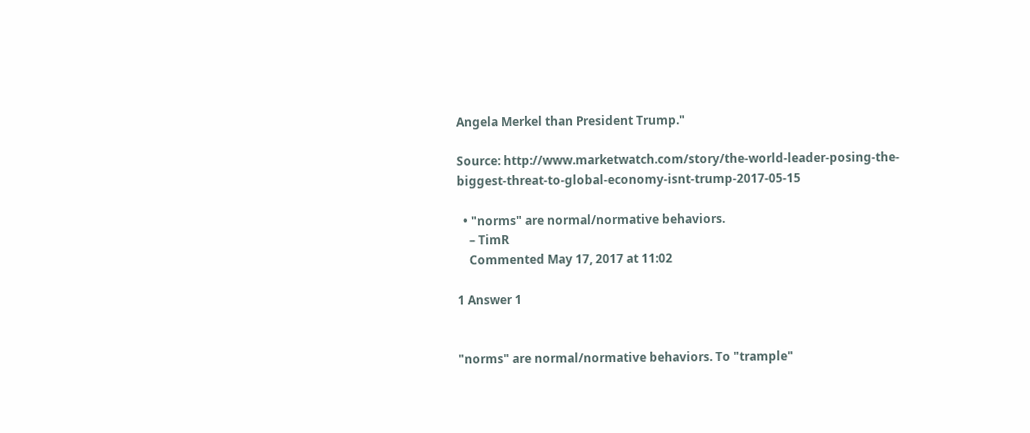Angela Merkel than President Trump."

Source: http://www.marketwatch.com/story/the-world-leader-posing-the-biggest-threat-to-global-economy-isnt-trump-2017-05-15

  • "norms" are normal/normative behaviors.
    – TimR
    Commented May 17, 2017 at 11:02

1 Answer 1


"norms" are normal/normative behaviors. To "trample"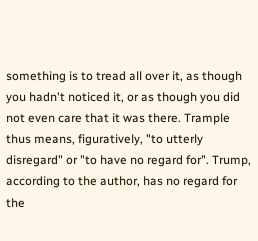something is to tread all over it, as though you hadn't noticed it, or as though you did not even care that it was there. Trample thus means, figuratively, "to utterly disregard" or "to have no regard for". Trump, according to the author, has no regard for the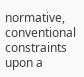normative, conventional constraints upon a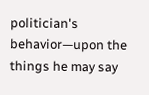politician's behavior—upon the things he may say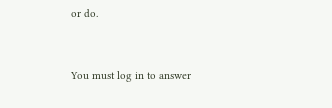or do.


You must log in to answer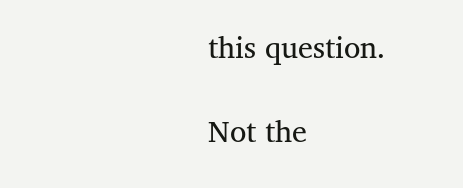this question.

Not the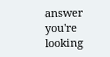answer you're looking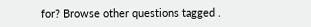for? Browse other questions tagged .